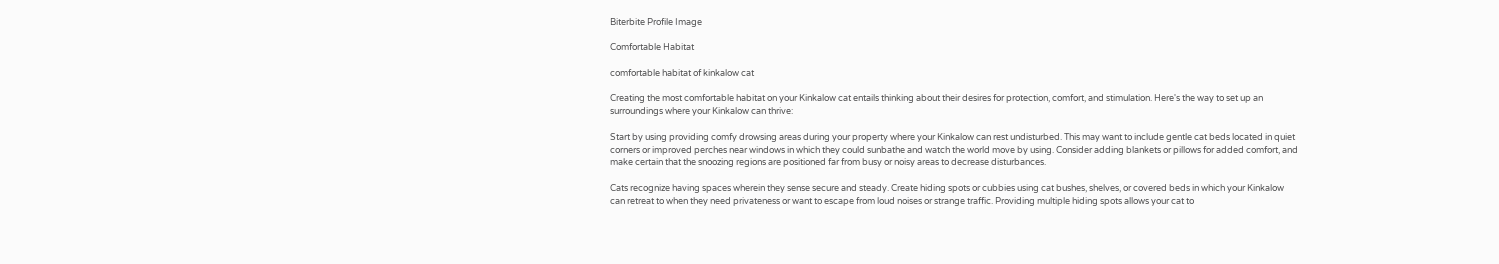Biterbite Profile Image

Comfortable Habitat

comfortable habitat of kinkalow cat

Creating the most comfortable habitat on your Kinkalow cat entails thinking about their desires for protection, comfort, and stimulation. Here's the way to set up an surroundings where your Kinkalow can thrive:

Start by using providing comfy drowsing areas during your property where your Kinkalow can rest undisturbed. This may want to include gentle cat beds located in quiet corners or improved perches near windows in which they could sunbathe and watch the world move by using. Consider adding blankets or pillows for added comfort, and make certain that the snoozing regions are positioned far from busy or noisy areas to decrease disturbances.

Cats recognize having spaces wherein they sense secure and steady. Create hiding spots or cubbies using cat bushes, shelves, or covered beds in which your Kinkalow can retreat to when they need privateness or want to escape from loud noises or strange traffic. Providing multiple hiding spots allows your cat to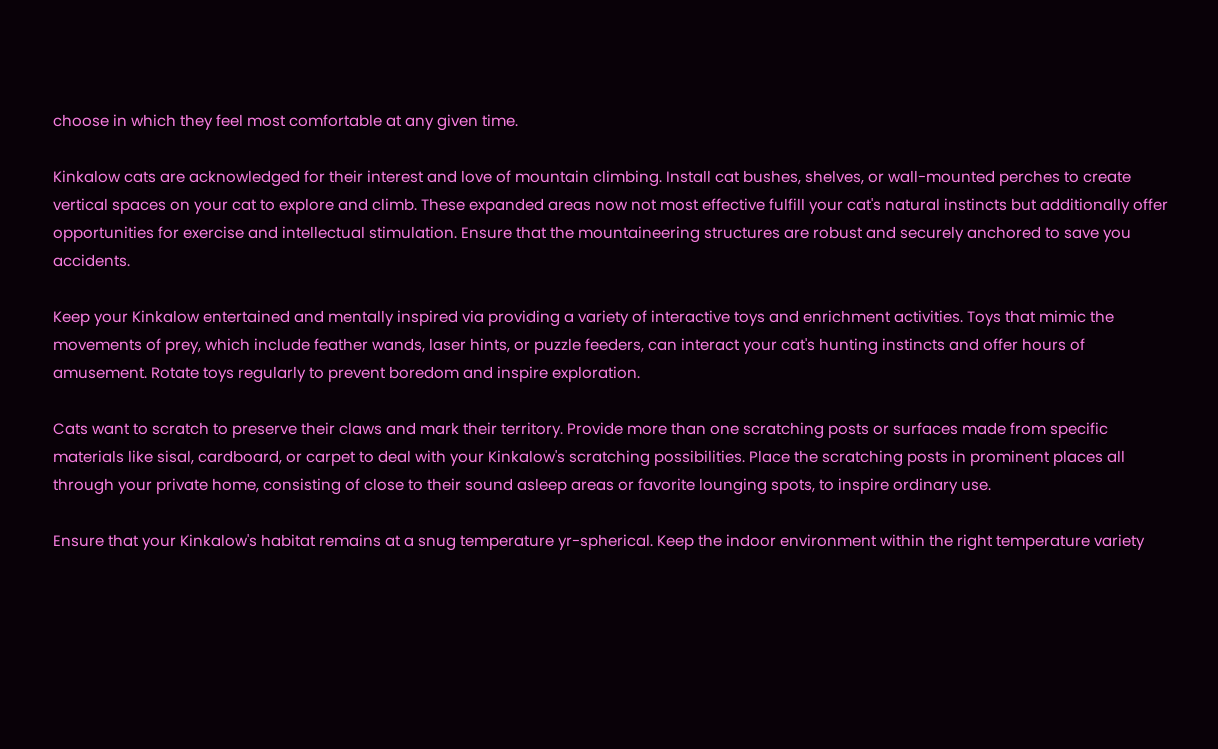choose in which they feel most comfortable at any given time.

Kinkalow cats are acknowledged for their interest and love of mountain climbing. Install cat bushes, shelves, or wall-mounted perches to create vertical spaces on your cat to explore and climb. These expanded areas now not most effective fulfill your cat's natural instincts but additionally offer opportunities for exercise and intellectual stimulation. Ensure that the mountaineering structures are robust and securely anchored to save you accidents.

Keep your Kinkalow entertained and mentally inspired via providing a variety of interactive toys and enrichment activities. Toys that mimic the movements of prey, which include feather wands, laser hints, or puzzle feeders, can interact your cat's hunting instincts and offer hours of amusement. Rotate toys regularly to prevent boredom and inspire exploration.

Cats want to scratch to preserve their claws and mark their territory. Provide more than one scratching posts or surfaces made from specific materials like sisal, cardboard, or carpet to deal with your Kinkalow's scratching possibilities. Place the scratching posts in prominent places all through your private home, consisting of close to their sound asleep areas or favorite lounging spots, to inspire ordinary use.

Ensure that your Kinkalow's habitat remains at a snug temperature yr-spherical. Keep the indoor environment within the right temperature variety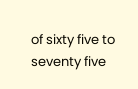of sixty five to seventy five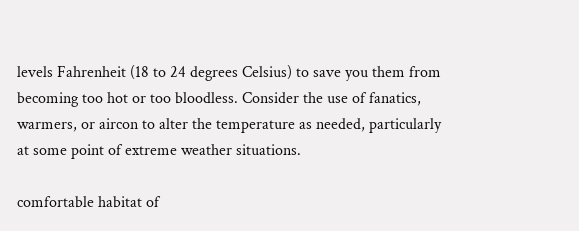levels Fahrenheit (18 to 24 degrees Celsius) to save you them from becoming too hot or too bloodless. Consider the use of fanatics, warmers, or aircon to alter the temperature as needed, particularly at some point of extreme weather situations.

comfortable habitat of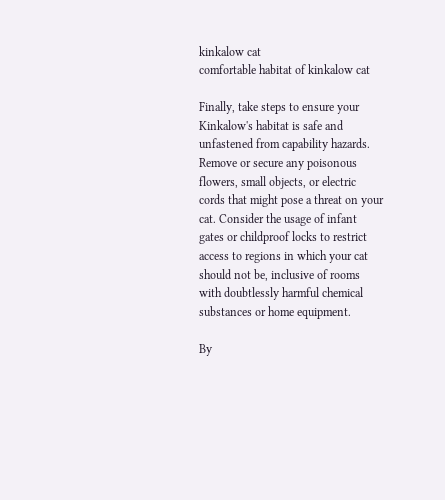kinkalow cat
comfortable habitat of kinkalow cat

Finally, take steps to ensure your Kinkalow's habitat is safe and unfastened from capability hazards. Remove or secure any poisonous flowers, small objects, or electric cords that might pose a threat on your cat. Consider the usage of infant gates or childproof locks to restrict access to regions in which your cat should not be, inclusive of rooms with doubtlessly harmful chemical substances or home equipment.

By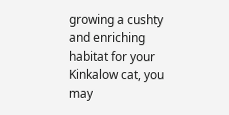growing a cushty and enriching habitat for your Kinkalow cat, you may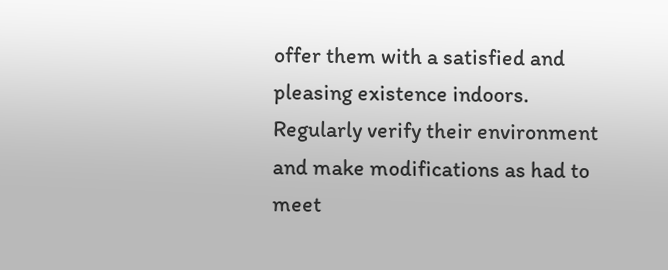offer them with a satisfied and pleasing existence indoors. Regularly verify their environment and make modifications as had to meet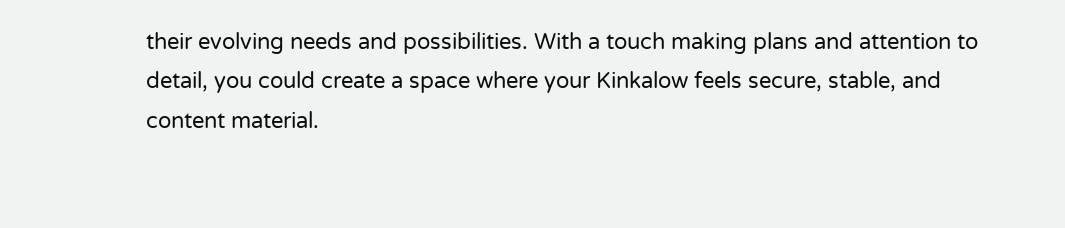their evolving needs and possibilities. With a touch making plans and attention to detail, you could create a space where your Kinkalow feels secure, stable, and content material.